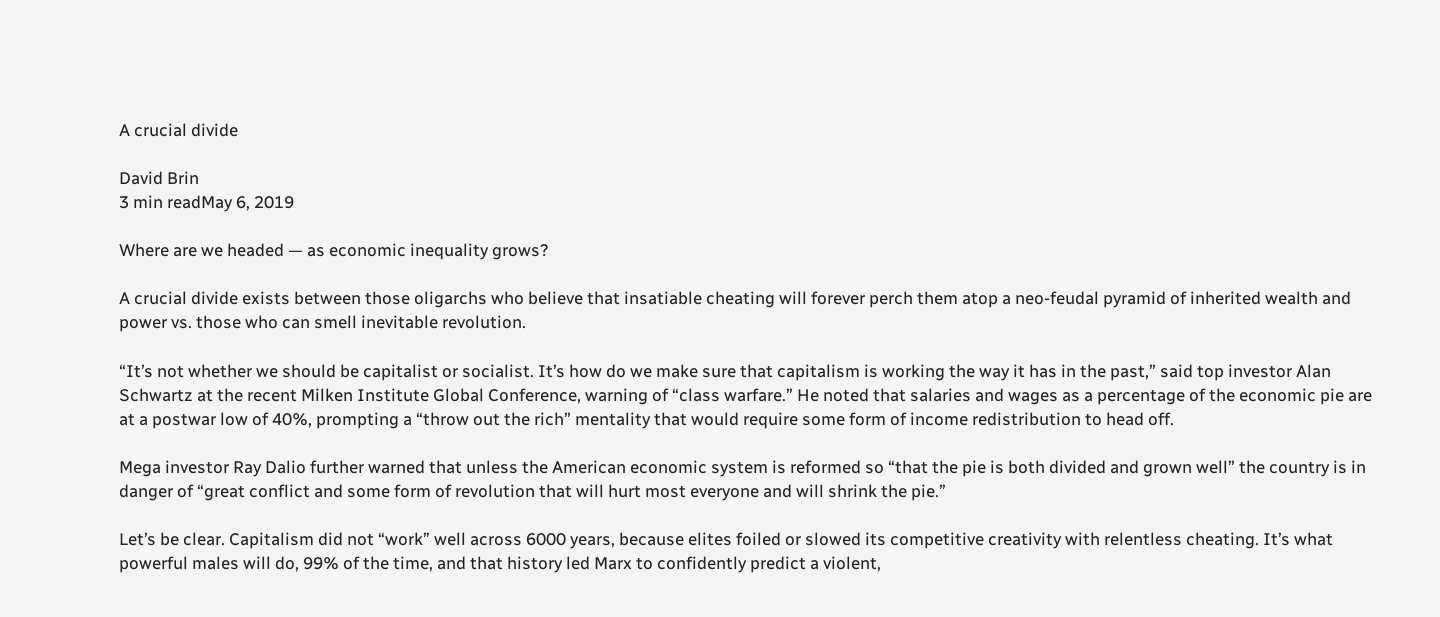A crucial divide

David Brin
3 min readMay 6, 2019

Where are we headed — as economic inequality grows?

A crucial divide exists between those oligarchs who believe that insatiable cheating will forever perch them atop a neo-feudal pyramid of inherited wealth and power vs. those who can smell inevitable revolution.

“It’s not whether we should be capitalist or socialist. It’s how do we make sure that capitalism is working the way it has in the past,” said top investor Alan Schwartz at the recent Milken Institute Global Conference, warning of “class warfare.” He noted that salaries and wages as a percentage of the economic pie are at a postwar low of 40%, prompting a “throw out the rich” mentality that would require some form of income redistribution to head off.

Mega investor Ray Dalio further warned that unless the American economic system is reformed so “that the pie is both divided and grown well” the country is in danger of “great conflict and some form of revolution that will hurt most everyone and will shrink the pie.”

Let’s be clear. Capitalism did not “work” well across 6000 years, because elites foiled or slowed its competitive creativity with relentless cheating. It’s what powerful males will do, 99% of the time, and that history led Marx to confidently predict a violent,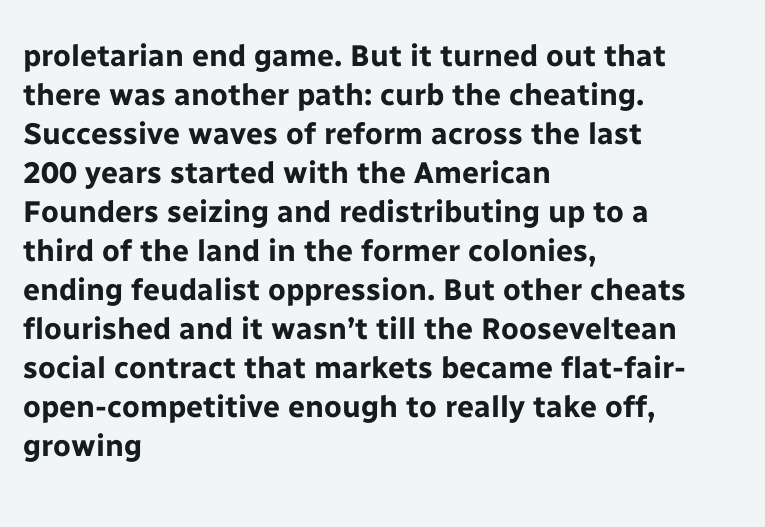proletarian end game. But it turned out that there was another path: curb the cheating. Successive waves of reform across the last 200 years started with the American Founders seizing and redistributing up to a third of the land in the former colonies, ending feudalist oppression. But other cheats flourished and it wasn’t till the Rooseveltean social contract that markets became flat-fair-open-competitive enough to really take off, growing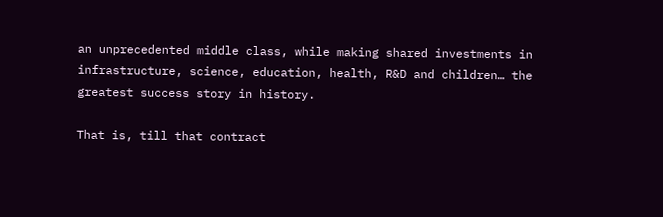an unprecedented middle class, while making shared investments in infrastructure, science, education, health, R&D and children… the greatest success story in history.

That is, till that contract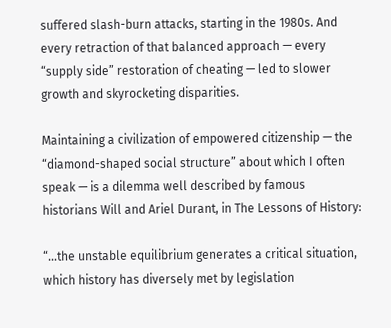suffered slash-burn attacks, starting in the 1980s. And every retraction of that balanced approach — every “supply side” restoration of cheating — led to slower growth and skyrocketing disparities.

Maintaining a civilization of empowered citizenship — the “diamond-shaped social structure” about which I often speak — is a dilemma well described by famous historians Will and Ariel Durant, in The Lessons of History:

“…the unstable equilibrium generates a critical situation, which history has diversely met by legislation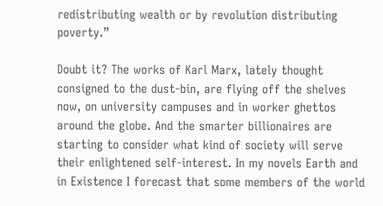redistributing wealth or by revolution distributing poverty.”

Doubt it? The works of Karl Marx, lately thought consigned to the dust-bin, are flying off the shelves now, on university campuses and in worker ghettos around the globe. And the smarter billionaires are starting to consider what kind of society will serve their enlightened self-interest. In my novels Earth and in Existence I forecast that some members of the world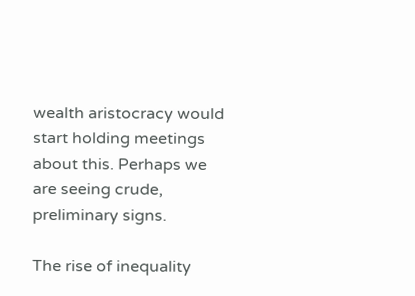wealth aristocracy would start holding meetings about this. Perhaps we are seeing crude, preliminary signs.

The rise of inequality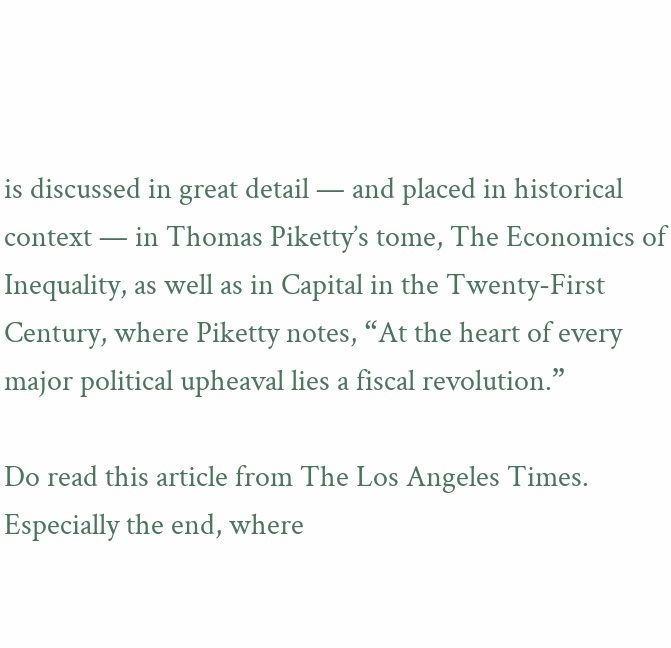is discussed in great detail — and placed in historical context — in Thomas Piketty’s tome, The Economics of Inequality, as well as in Capital in the Twenty-First Century, where Piketty notes, “At the heart of every major political upheaval lies a fiscal revolution.”

Do read this article from The Los Angeles Times. Especially the end, where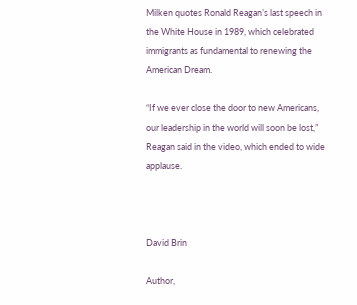Milken quotes Ronald Reagan’s last speech in the White House in 1989, which celebrated immigrants as fundamental to renewing the American Dream.

“If we ever close the door to new Americans, our leadership in the world will soon be lost,” Reagan said in the video, which ended to wide applause.



David Brin

Author,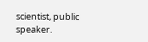scientist, public speaker.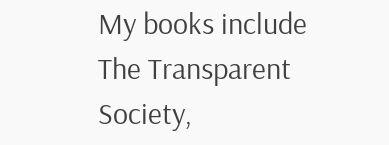My books include The Transparent Society,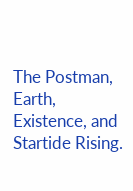The Postman, Earth, Existence, and Startide Rising.